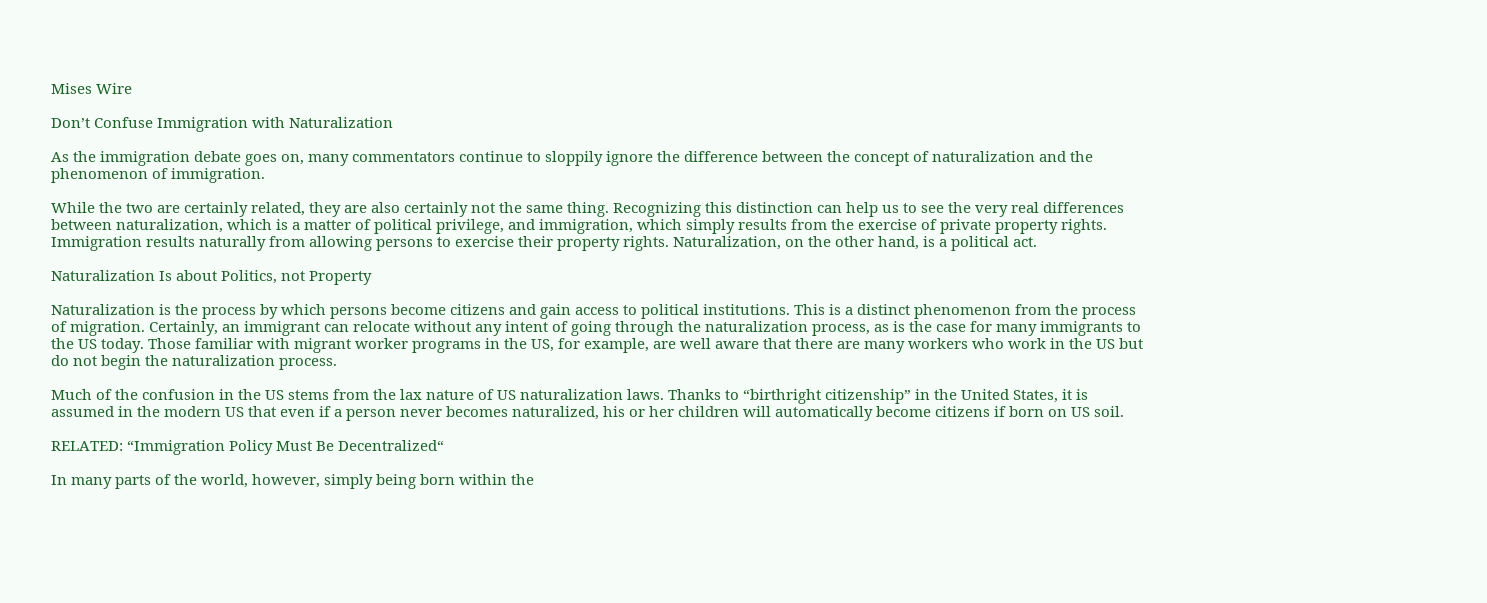Mises Wire

Don’t Confuse Immigration with Naturalization

As the immigration debate goes on, many commentators continue to sloppily ignore the difference between the concept of naturalization and the phenomenon of immigration.

While the two are certainly related, they are also certainly not the same thing. Recognizing this distinction can help us to see the very real differences between naturalization, which is a matter of political privilege, and immigration, which simply results from the exercise of private property rights. Immigration results naturally from allowing persons to exercise their property rights. Naturalization, on the other hand, is a political act.

Naturalization Is about Politics, not Property

Naturalization is the process by which persons become citizens and gain access to political institutions. This is a distinct phenomenon from the process of migration. Certainly, an immigrant can relocate without any intent of going through the naturalization process, as is the case for many immigrants to the US today. Those familiar with migrant worker programs in the US, for example, are well aware that there are many workers who work in the US but do not begin the naturalization process.

Much of the confusion in the US stems from the lax nature of US naturalization laws. Thanks to “birthright citizenship” in the United States, it is assumed in the modern US that even if a person never becomes naturalized, his or her children will automatically become citizens if born on US soil.

RELATED: “Immigration Policy Must Be Decentralized“

In many parts of the world, however, simply being born within the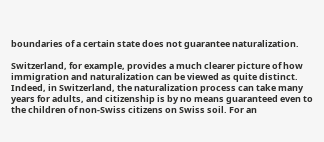boundaries of a certain state does not guarantee naturalization.

Switzerland, for example, provides a much clearer picture of how immigration and naturalization can be viewed as quite distinct. Indeed, in Switzerland, the naturalization process can take many years for adults, and citizenship is by no means guaranteed even to the children of non-Swiss citizens on Swiss soil. For an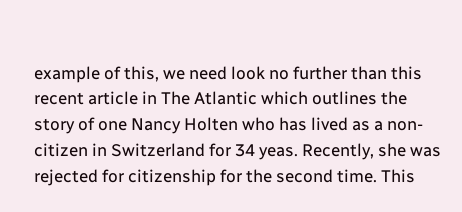example of this, we need look no further than this recent article in The Atlantic which outlines the story of one Nancy Holten who has lived as a non-citizen in Switzerland for 34 yeas. Recently, she was rejected for citizenship for the second time. This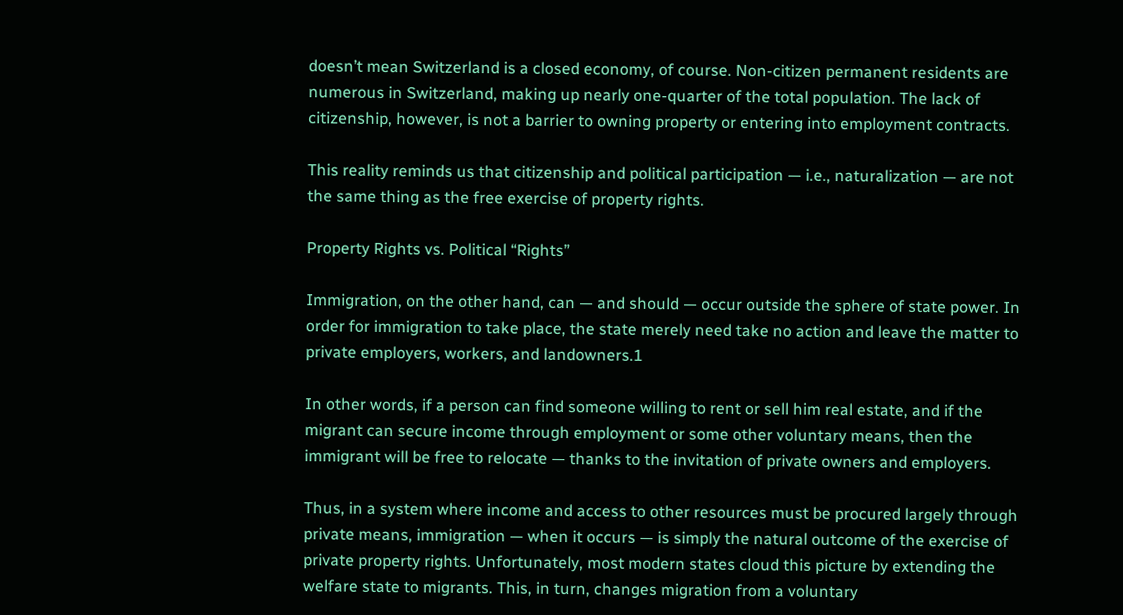doesn’t mean Switzerland is a closed economy, of course. Non-citizen permanent residents are numerous in Switzerland, making up nearly one-quarter of the total population. The lack of citizenship, however, is not a barrier to owning property or entering into employment contracts.

This reality reminds us that citizenship and political participation — i.e., naturalization — are not the same thing as the free exercise of property rights.

Property Rights vs. Political “Rights”

Immigration, on the other hand, can — and should — occur outside the sphere of state power. In order for immigration to take place, the state merely need take no action and leave the matter to private employers, workers, and landowners.1

In other words, if a person can find someone willing to rent or sell him real estate, and if the migrant can secure income through employment or some other voluntary means, then the immigrant will be free to relocate — thanks to the invitation of private owners and employers.

Thus, in a system where income and access to other resources must be procured largely through private means, immigration — when it occurs — is simply the natural outcome of the exercise of private property rights. Unfortunately, most modern states cloud this picture by extending the welfare state to migrants. This, in turn, changes migration from a voluntary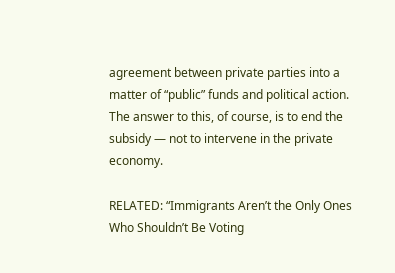agreement between private parties into a matter of “public” funds and political action. The answer to this, of course, is to end the subsidy — not to intervene in the private economy.

RELATED: “Immigrants Aren’t the Only Ones Who Shouldn’t Be Voting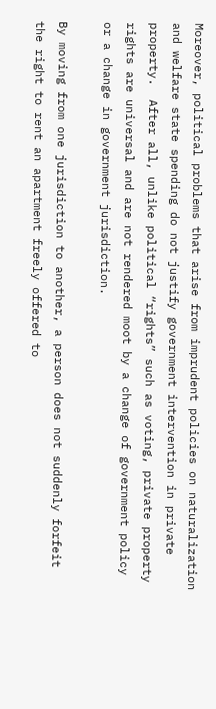Moreover, political problems that arise from imprudent policies on naturalization and welfare state spending do not justify government intervention in private property.  After all, unlike political “rights” such as voting, private property rights are universal and are not rendered moot by a change of government policy or a change in government jurisdiction.

By moving from one jurisdiction to another, a person does not suddenly forfeit the right to rent an apartment freely offered to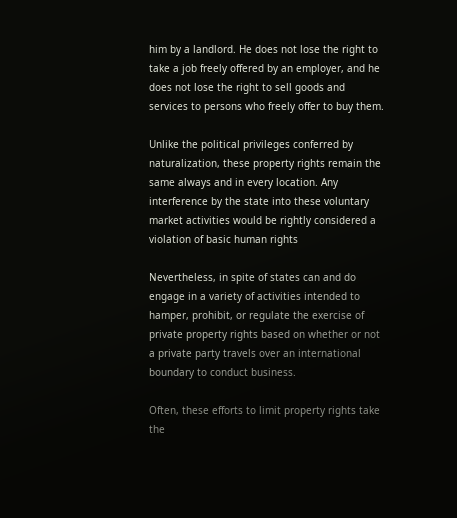him by a landlord. He does not lose the right to take a job freely offered by an employer, and he does not lose the right to sell goods and services to persons who freely offer to buy them.

Unlike the political privileges conferred by naturalization, these property rights remain the same always and in every location. Any interference by the state into these voluntary market activities would be rightly considered a violation of basic human rights

Nevertheless, in spite of states can and do engage in a variety of activities intended to hamper, prohibit, or regulate the exercise of private property rights based on whether or not a private party travels over an international boundary to conduct business.

Often, these efforts to limit property rights take the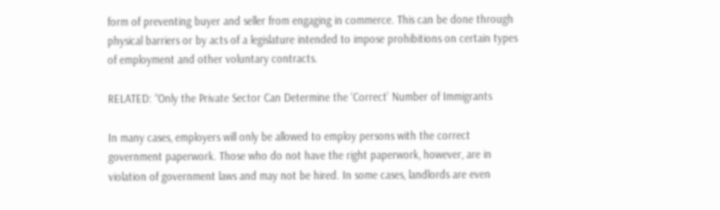form of preventing buyer and seller from engaging in commerce. This can be done through physical barriers or by acts of a legislature intended to impose prohibitions on certain types of employment and other voluntary contracts.

RELATED: “Only the Private Sector Can Determine the ‘Correct’ Number of Immigrants

In many cases, employers will only be allowed to employ persons with the correct government paperwork. Those who do not have the right paperwork, however, are in violation of government laws and may not be hired. In some cases, landlords are even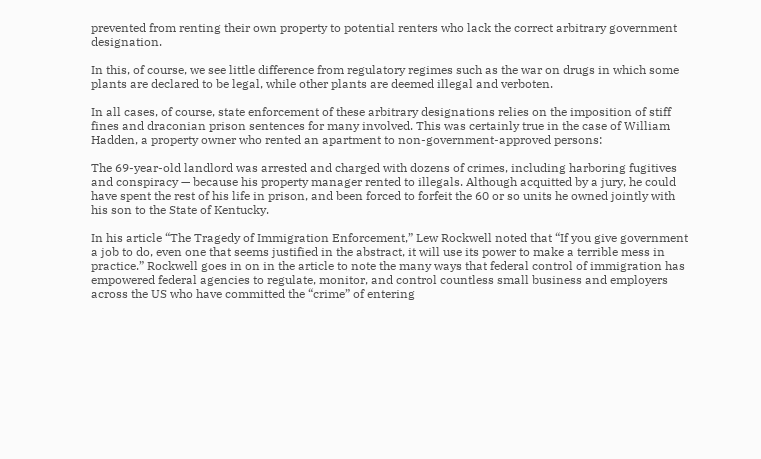prevented from renting their own property to potential renters who lack the correct arbitrary government designation.

In this, of course, we see little difference from regulatory regimes such as the war on drugs in which some plants are declared to be legal, while other plants are deemed illegal and verboten.

In all cases, of course, state enforcement of these arbitrary designations relies on the imposition of stiff fines and draconian prison sentences for many involved. This was certainly true in the case of William Hadden, a property owner who rented an apartment to non-government-approved persons:

The 69-year-old landlord was arrested and charged with dozens of crimes, including harboring fugitives and conspiracy — because his property manager rented to illegals. Although acquitted by a jury, he could have spent the rest of his life in prison, and been forced to forfeit the 60 or so units he owned jointly with his son to the State of Kentucky.

In his article “The Tragedy of Immigration Enforcement,” Lew Rockwell noted that “If you give government a job to do, even one that seems justified in the abstract, it will use its power to make a terrible mess in practice.” Rockwell goes in on in the article to note the many ways that federal control of immigration has empowered federal agencies to regulate, monitor, and control countless small business and employers across the US who have committed the “crime” of entering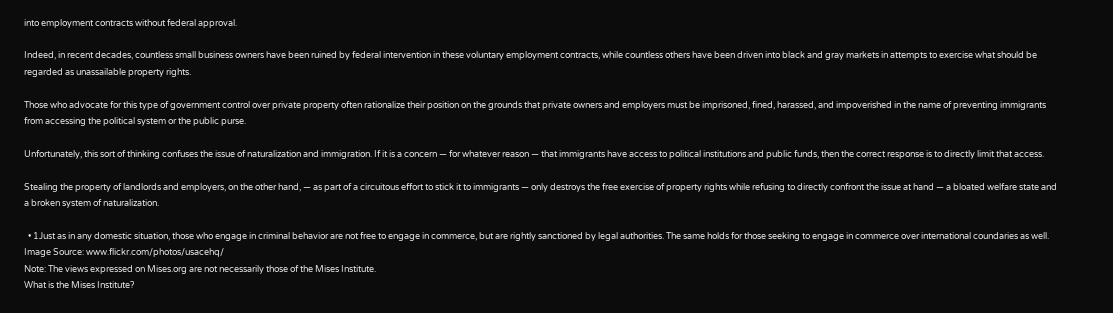into employment contracts without federal approval.

Indeed, in recent decades, countless small business owners have been ruined by federal intervention in these voluntary employment contracts, while countless others have been driven into black and gray markets in attempts to exercise what should be regarded as unassailable property rights.

Those who advocate for this type of government control over private property often rationalize their position on the grounds that private owners and employers must be imprisoned, fined, harassed, and impoverished in the name of preventing immigrants from accessing the political system or the public purse.

Unfortunately, this sort of thinking confuses the issue of naturalization and immigration. If it is a concern — for whatever reason — that immigrants have access to political institutions and public funds, then the correct response is to directly limit that access.

Stealing the property of landlords and employers, on the other hand, — as part of a circuitous effort to stick it to immigrants — only destroys the free exercise of property rights while refusing to directly confront the issue at hand — a bloated welfare state and a broken system of naturalization.

  • 1Just as in any domestic situation, those who engage in criminal behavior are not free to engage in commerce, but are rightly sanctioned by legal authorities. The same holds for those seeking to engage in commerce over international coundaries as well.
Image Source: www.flickr.com/photos/usacehq/
Note: The views expressed on Mises.org are not necessarily those of the Mises Institute.
What is the Mises Institute?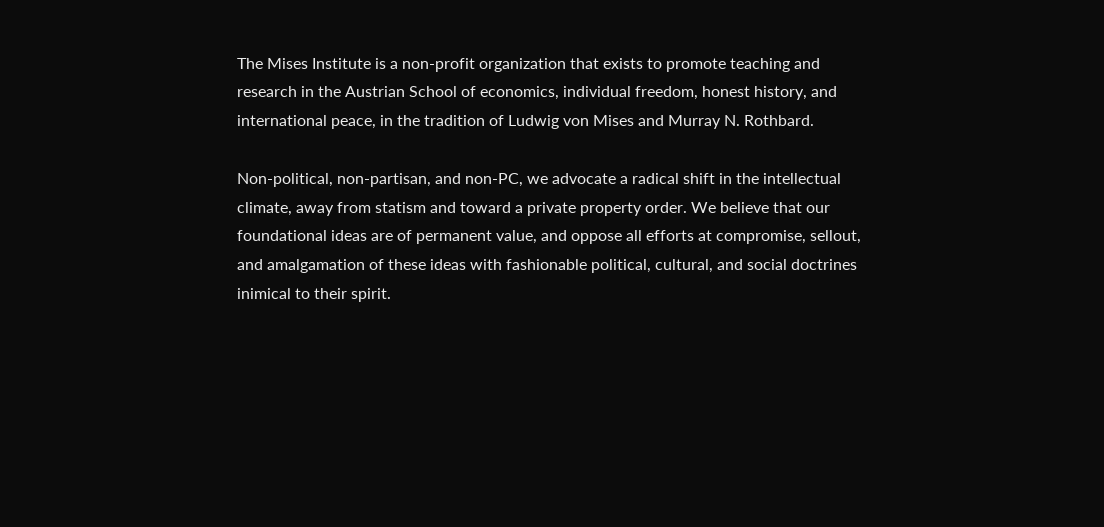The Mises Institute is a non-profit organization that exists to promote teaching and research in the Austrian School of economics, individual freedom, honest history, and international peace, in the tradition of Ludwig von Mises and Murray N. Rothbard.

Non-political, non-partisan, and non-PC, we advocate a radical shift in the intellectual climate, away from statism and toward a private property order. We believe that our foundational ideas are of permanent value, and oppose all efforts at compromise, sellout, and amalgamation of these ideas with fashionable political, cultural, and social doctrines inimical to their spirit.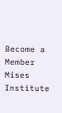Become a Member
Mises Institute